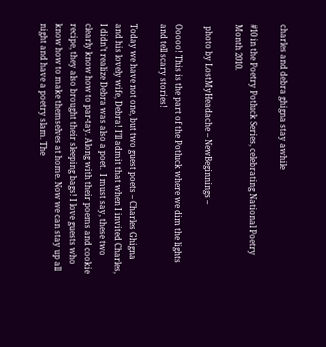charles and debra ghigna stay awhile

#10 in the Poetry Potluck Series, celebrating National Poetry Month 2010.

 photo by LostMyHeadache – NewBeginnings –

Ooooo! This is the part of the Potluck where we dim the lights and tell scary stories!

Today we have not one, but two guest poets – Charles Ghigna and his lovely wife, Debra! I’ll admit that when I invited Charles, I didn’t realize Debra was also a poet.  I must say, these two clearly know how to par-tay. Along with their poems and cookie recipe, they also brought their sleeping bags! I love guests who know how to make themselves at home. Now we can stay up all night and have a poetry slam. The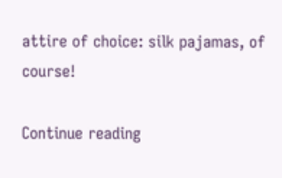attire of choice: silk pajamas, of course!

Continue reading